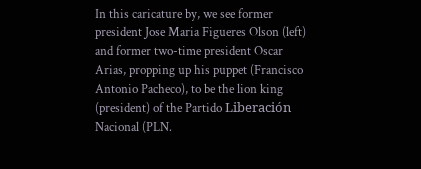In this caricature by, we see former president Jose Maria Figueres Olson (left) and former two-time president Oscar Arias, propping up his puppet (Francisco Antonio Pacheco), to be the lion king (president) of the Partido Liberación Nacional (PLN.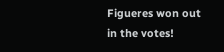Figueres won out in the votes!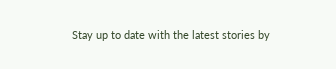Stay up to date with the latest stories by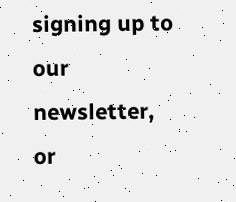signing up to our newsletter, or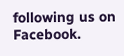following us on Facebook.